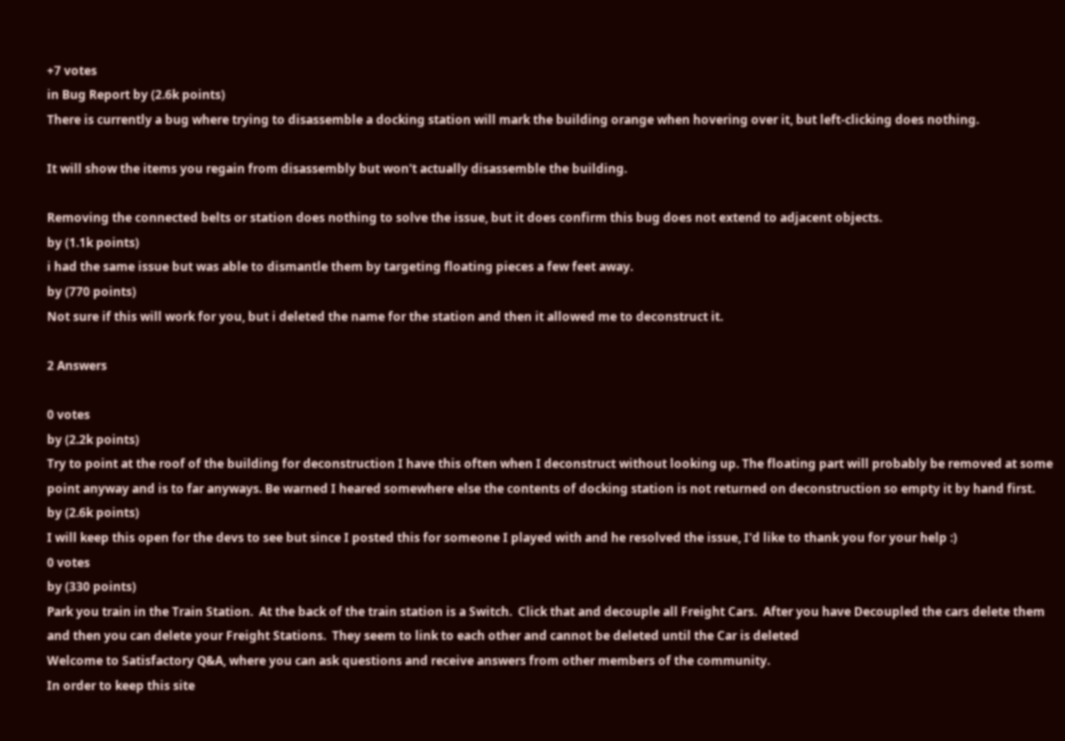+7 votes
in Bug Report by (2.6k points)
There is currently a bug where trying to disassemble a docking station will mark the building orange when hovering over it, but left-clicking does nothing.

It will show the items you regain from disassembly but won't actually disassemble the building.

Removing the connected belts or station does nothing to solve the issue, but it does confirm this bug does not extend to adjacent objects.
by (1.1k points)
i had the same issue but was able to dismantle them by targeting floating pieces a few feet away.
by (770 points)
Not sure if this will work for you, but i deleted the name for the station and then it allowed me to deconstruct it.

2 Answers

0 votes
by (2.2k points)
Try to point at the roof of the building for deconstruction I have this often when I deconstruct without looking up. The floating part will probably be removed at some point anyway and is to far anyways. Be warned I heared somewhere else the contents of docking station is not returned on deconstruction so empty it by hand first.
by (2.6k points)
I will keep this open for the devs to see but since I posted this for someone I played with and he resolved the issue, I'd like to thank you for your help :)
0 votes
by (330 points)
Park you train in the Train Station.  At the back of the train station is a Switch.  Click that and decouple all Freight Cars.  After you have Decoupled the cars delete them and then you can delete your Freight Stations.  They seem to link to each other and cannot be deleted until the Car is deleted
Welcome to Satisfactory Q&A, where you can ask questions and receive answers from other members of the community.
In order to keep this site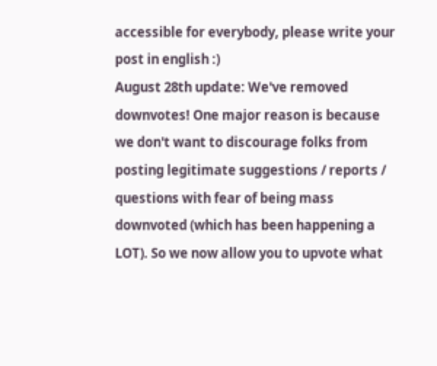accessible for everybody, please write your post in english :)
August 28th update: We've removed downvotes! One major reason is because we don't want to discourage folks from posting legitimate suggestions / reports / questions with fear of being mass downvoted (which has been happening a LOT). So we now allow you to upvote what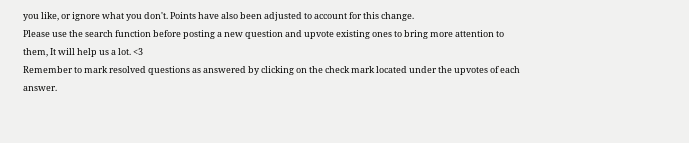you like, or ignore what you don't. Points have also been adjusted to account for this change.
Please use the search function before posting a new question and upvote existing ones to bring more attention to them, It will help us a lot. <3
Remember to mark resolved questions as answered by clicking on the check mark located under the upvotes of each answer.